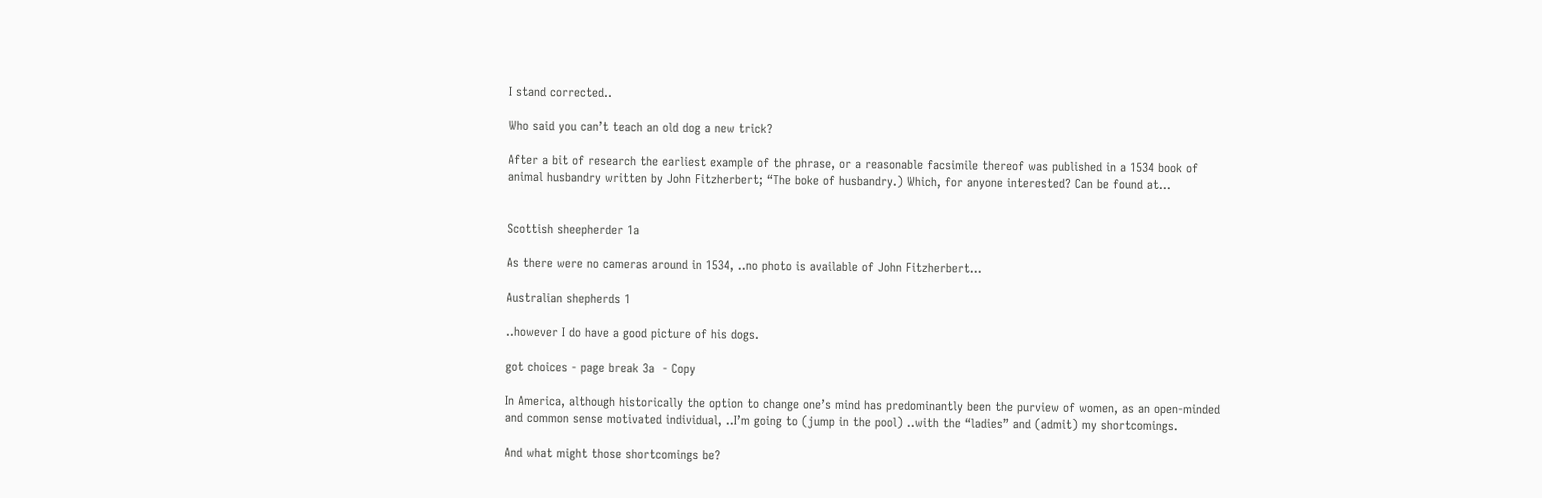I stand corrected..

Who said you can’t teach an old dog a new trick?

After a bit of research the earliest example of the phrase, or a reasonable facsimile thereof was published in a 1534 book of animal husbandry written by John Fitzherbert; “The boke of husbandry.) Which, for anyone interested? Can be found at…


Scottish sheepherder 1a

As there were no cameras around in 1534, ..no photo is available of John Fitzherbert…

Australian shepherds 1

..however I do have a good picture of his dogs.

got choices - page break 3a  - Copy

In America, although historically the option to change one’s mind has predominantly been the purview of women, as an open-minded and common sense motivated individual, ..I’m going to (jump in the pool) ..with the “ladies” and (admit) my shortcomings.

And what might those shortcomings be?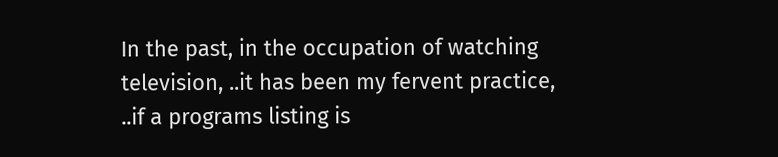In the past, in the occupation of watching television, ..it has been my fervent practice, ..if a programs listing is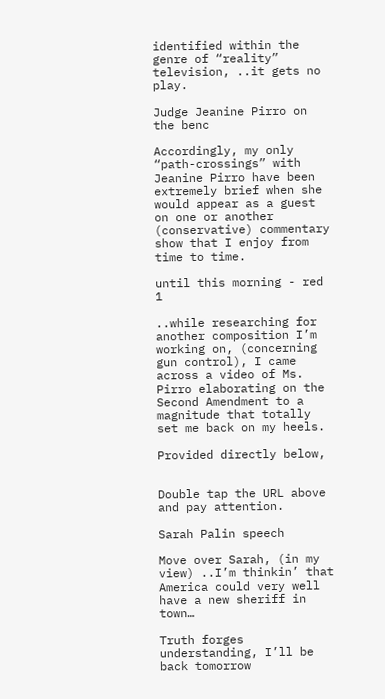identified within the genre of “reality” television, ..it gets no play.

Judge Jeanine Pirro on the benc

Accordingly, my only “path-crossings” with Jeanine Pirro have been extremely brief when she would appear as a guest on one or another (conservative) commentary show that I enjoy from time to time.

until this morning - red 1

..while researching for another composition I’m working on, (concerning gun control), I came across a video of Ms. Pirro elaborating on the Second Amendment to a magnitude that totally set me back on my heels.

Provided directly below,


Double tap the URL above and pay attention.

Sarah Palin speech

Move over Sarah, (in my view) ..I’m thinkin’ that America could very well have a new sheriff in town…

Truth forges understanding, I’ll be back tomorrow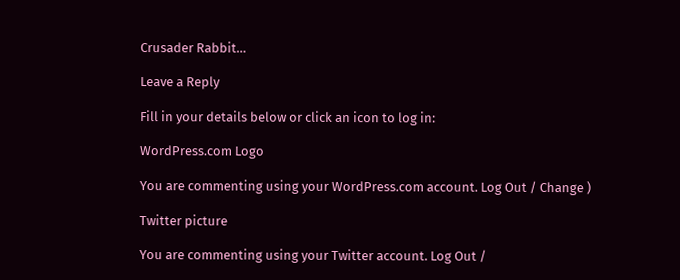Crusader Rabbit…

Leave a Reply

Fill in your details below or click an icon to log in:

WordPress.com Logo

You are commenting using your WordPress.com account. Log Out / Change )

Twitter picture

You are commenting using your Twitter account. Log Out /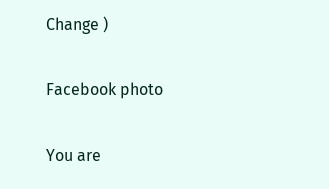Change )

Facebook photo

You are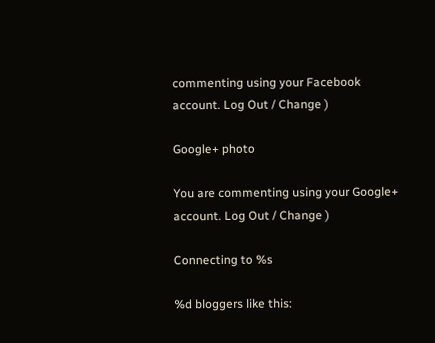commenting using your Facebook account. Log Out / Change )

Google+ photo

You are commenting using your Google+ account. Log Out / Change )

Connecting to %s

%d bloggers like this: